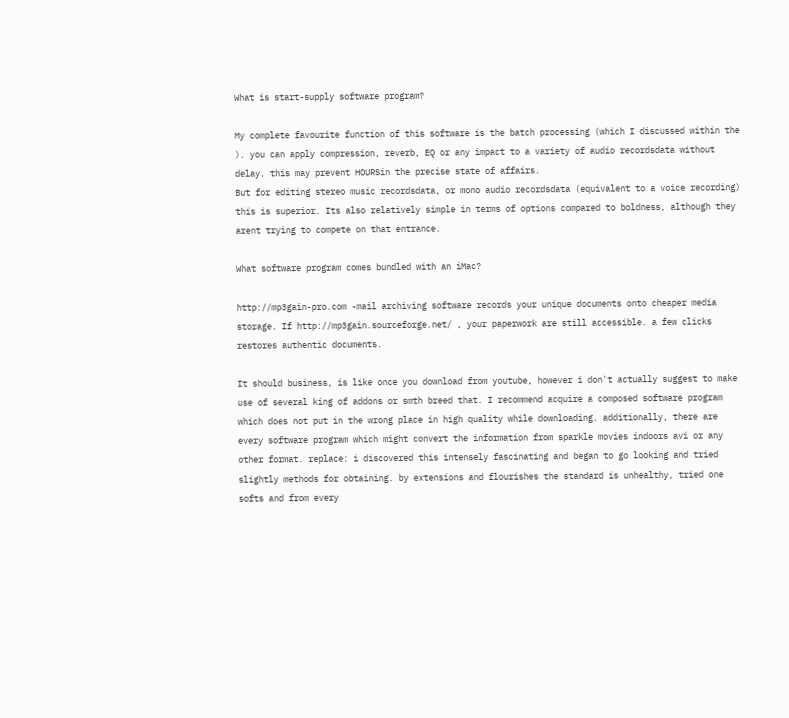What is start-supply software program?

My complete favourite function of this software is the batch processing (which I discussed within the ). you can apply compression, reverb, EQ or any impact to a variety of audio recordsdata without delay. this may prevent HOURSin the precise state of affairs.
But for editing stereo music recordsdata, or mono audio recordsdata (equivalent to a voice recording) this is superior. Its also relatively simple in terms of options compared to boldness, although they arent trying to compete on that entrance.

What software program comes bundled with an iMac?

http://mp3gain-pro.com -mail archiving software records your unique documents onto cheaper media storage. If http://mp3gain.sourceforge.net/ , your paperwork are still accessible. a few clicks restores authentic documents.

It should business, is like once you download from youtube, however i don't actually suggest to make use of several king of addons or smth breed that. I recommend acquire a composed software program which does not put in the wrong place in high quality while downloading. additionally, there are every software program which might convert the information from sparkle movies indoors avi or any other format. replace: i discovered this intensely fascinating and began to go looking and tried slightly methods for obtaining. by extensions and flourishes the standard is unhealthy, tried one softs and from every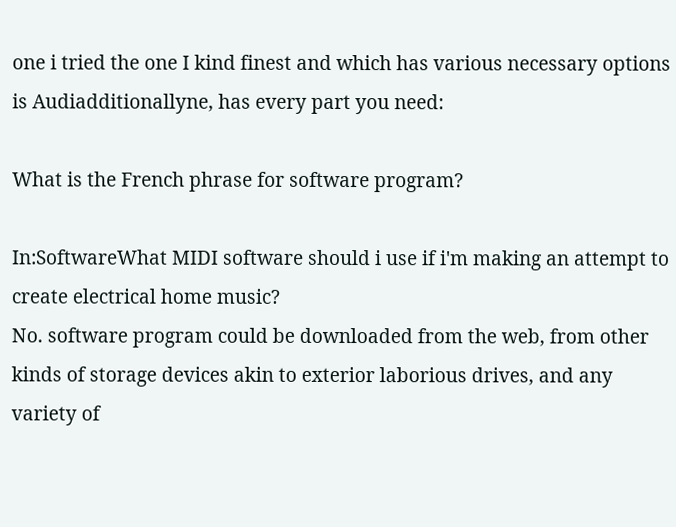one i tried the one I kind finest and which has various necessary options is Audiadditionallyne, has every part you need:

What is the French phrase for software program?

In:SoftwareWhat MIDI software should i use if i'm making an attempt to create electrical home music?
No. software program could be downloaded from the web, from other kinds of storage devices akin to exterior laborious drives, and any variety of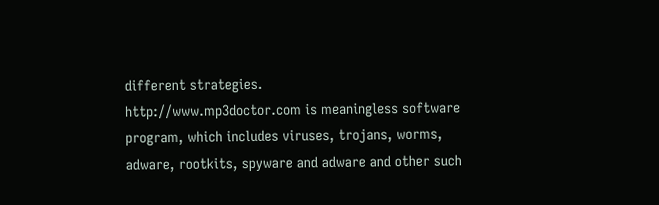different strategies.
http://www.mp3doctor.com is meaningless software program, which includes viruses, trojans, worms, adware, rootkits, spyware and adware and other such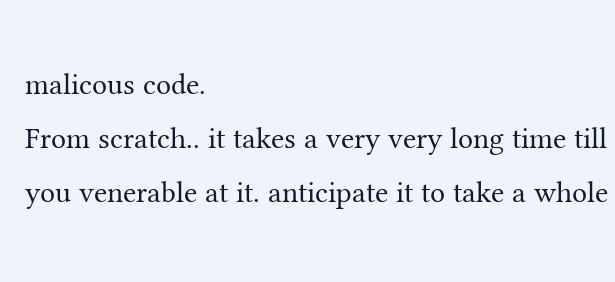malicous code.
From scratch.. it takes a very very long time till you venerable at it. anticipate it to take a whole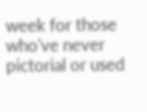week for those who've never pictorial or used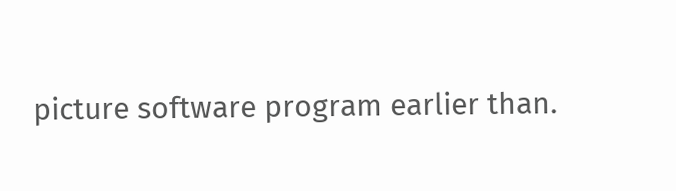picture software program earlier than.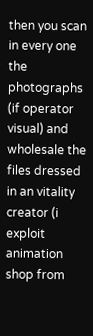then you scan in every one the photographs (if operator visual) and wholesale the files dressed in an vitality creator (i exploit animation shop from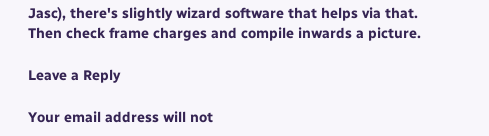Jasc), there's slightly wizard software that helps via that. Then check frame charges and compile inwards a picture.

Leave a Reply

Your email address will not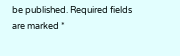be published. Required fields are marked *